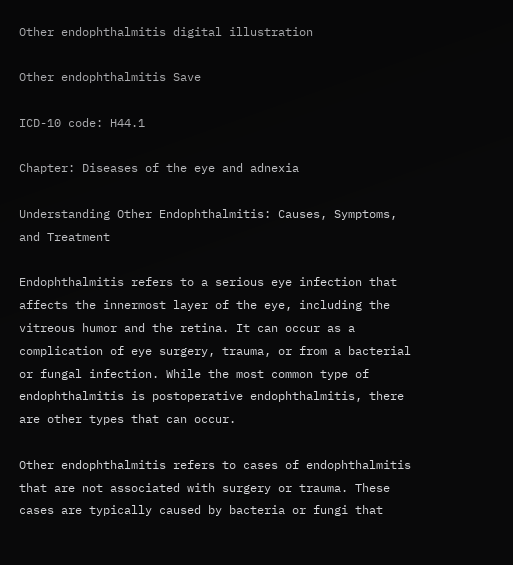Other endophthalmitis digital illustration

Other endophthalmitis Save

ICD-10 code: H44.1

Chapter: Diseases of the eye and adnexia

Understanding Other Endophthalmitis: Causes, Symptoms, and Treatment

Endophthalmitis refers to a serious eye infection that affects the innermost layer of the eye, including the vitreous humor and the retina. It can occur as a complication of eye surgery, trauma, or from a bacterial or fungal infection. While the most common type of endophthalmitis is postoperative endophthalmitis, there are other types that can occur.

Other endophthalmitis refers to cases of endophthalmitis that are not associated with surgery or trauma. These cases are typically caused by bacteria or fungi that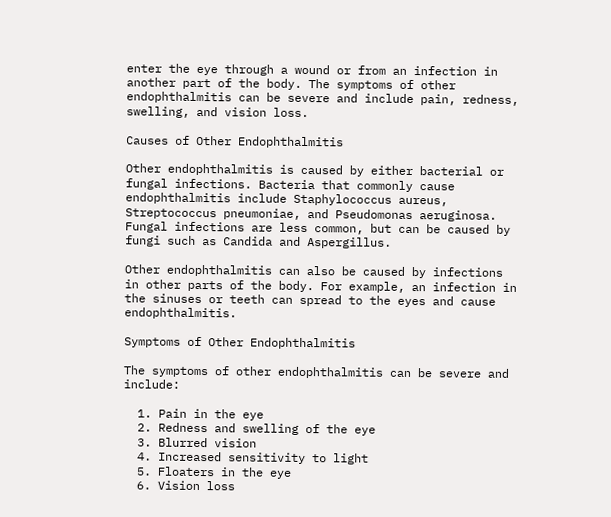enter the eye through a wound or from an infection in another part of the body. The symptoms of other endophthalmitis can be severe and include pain, redness, swelling, and vision loss.

Causes of Other Endophthalmitis

Other endophthalmitis is caused by either bacterial or fungal infections. Bacteria that commonly cause endophthalmitis include Staphylococcus aureus, Streptococcus pneumoniae, and Pseudomonas aeruginosa. Fungal infections are less common, but can be caused by fungi such as Candida and Aspergillus.

Other endophthalmitis can also be caused by infections in other parts of the body. For example, an infection in the sinuses or teeth can spread to the eyes and cause endophthalmitis.

Symptoms of Other Endophthalmitis

The symptoms of other endophthalmitis can be severe and include:

  1. Pain in the eye
  2. Redness and swelling of the eye
  3. Blurred vision
  4. Increased sensitivity to light
  5. Floaters in the eye
  6. Vision loss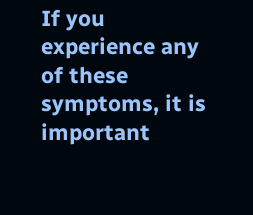If you experience any of these symptoms, it is important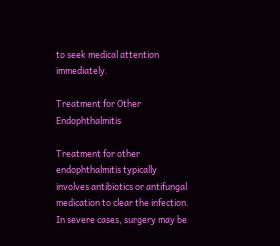to seek medical attention immediately.

Treatment for Other Endophthalmitis

Treatment for other endophthalmitis typically involves antibiotics or antifungal medication to clear the infection. In severe cases, surgery may be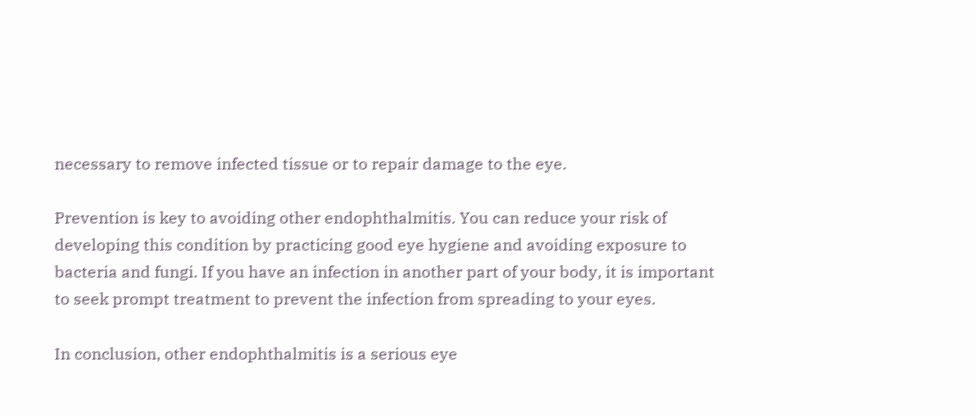necessary to remove infected tissue or to repair damage to the eye.

Prevention is key to avoiding other endophthalmitis. You can reduce your risk of developing this condition by practicing good eye hygiene and avoiding exposure to bacteria and fungi. If you have an infection in another part of your body, it is important to seek prompt treatment to prevent the infection from spreading to your eyes.

In conclusion, other endophthalmitis is a serious eye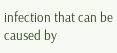infection that can be caused by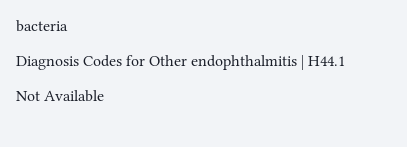bacteria

Diagnosis Codes for Other endophthalmitis | H44.1

Not Available